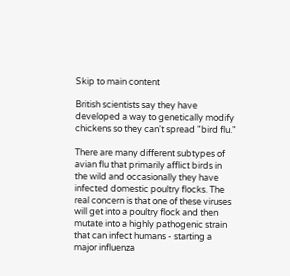Skip to main content

British scientists say they have developed a way to genetically modify chickens so they can't spread "bird flu."

There are many different subtypes of avian flu that primarily afflict birds in the wild and occasionally they have infected domestic poultry flocks. The real concern is that one of these viruses will get into a poultry flock and then mutate into a highly pathogenic strain that can infect humans - starting a major influenza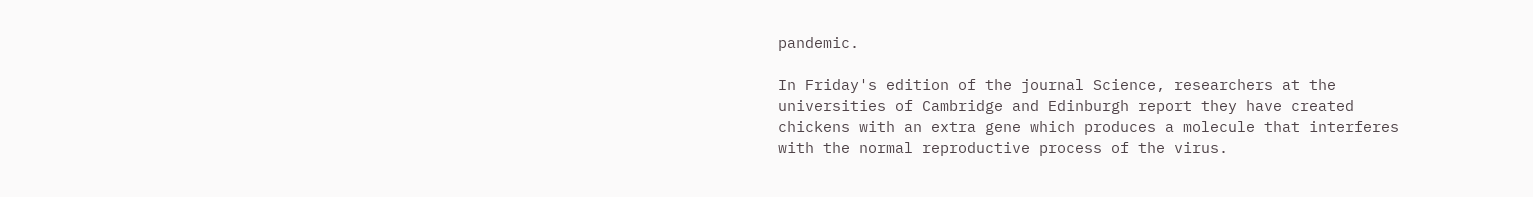pandemic.

In Friday's edition of the journal Science, researchers at the universities of Cambridge and Edinburgh report they have created chickens with an extra gene which produces a molecule that interferes with the normal reproductive process of the virus.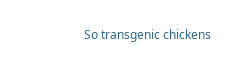So transgenic chickens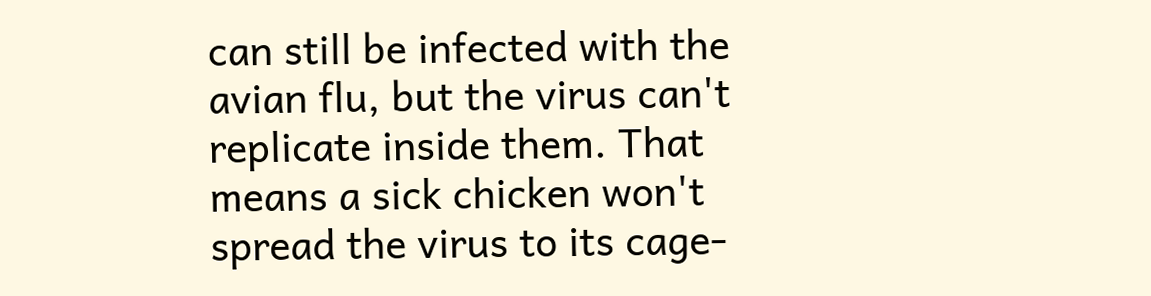can still be infected with the avian flu, but the virus can't replicate inside them. That means a sick chicken won't spread the virus to its cage-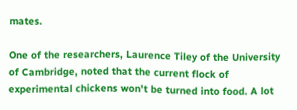mates.

One of the researchers, Laurence Tiley of the University of Cambridge, noted that the current flock of experimental chickens won't be turned into food. A lot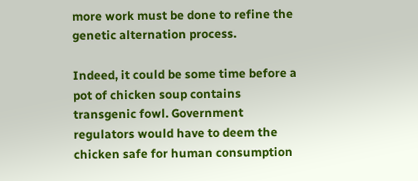more work must be done to refine the genetic alternation process.

Indeed, it could be some time before a pot of chicken soup contains transgenic fowl. Government regulators would have to deem the chicken safe for human consumption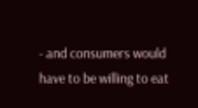- and consumers would have to be willing to eat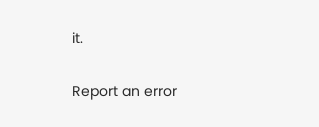it.

Report an error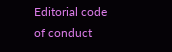Editorial code of conduct